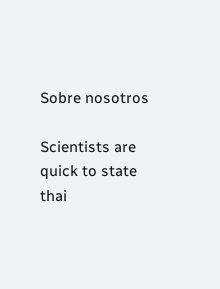Sobre nosotros

Scientists are quick to state thai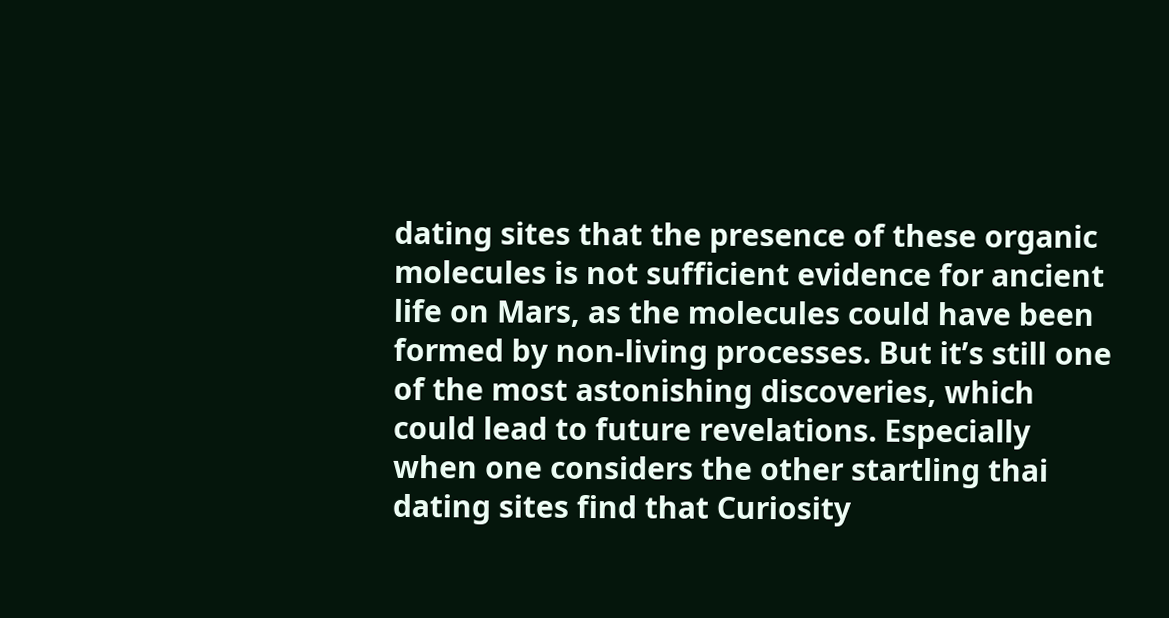dating sites that the presence of these organic molecules is not sufficient evidence for ancient life on Mars, as the molecules could have been formed by non-living processes. But it’s still one of the most astonishing discoveries, which could lead to future revelations. Especially when one considers the other startling thai dating sites find that Curiosity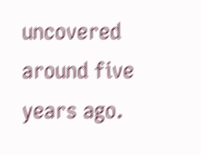uncovered around five years ago.